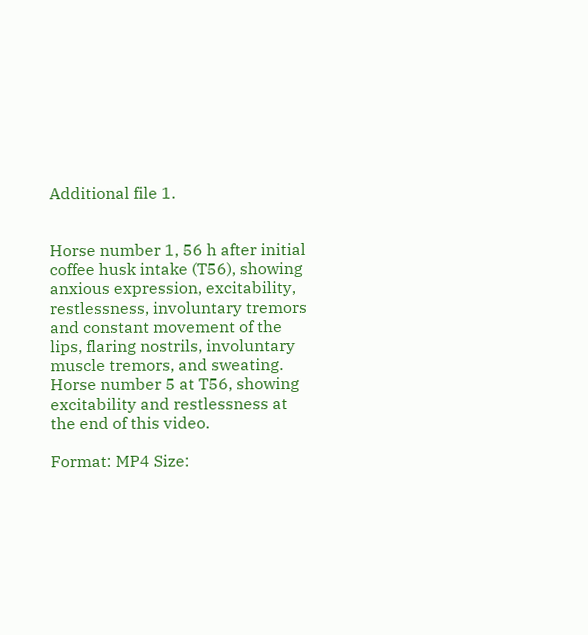Additional file 1.


Horse number 1, 56 h after initial coffee husk intake (T56), showing anxious expression, excitability, restlessness, involuntary tremors and constant movement of the lips, flaring nostrils, involuntary muscle tremors, and sweating. Horse number 5 at T56, showing excitability and restlessness at the end of this video.

Format: MP4 Size: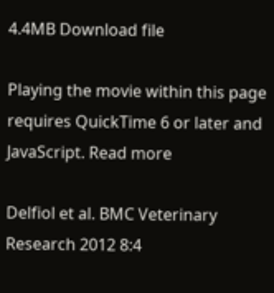4.4MB Download file

Playing the movie within this page requires QuickTime 6 or later and JavaScript. Read more

Delfiol et al. BMC Veterinary Research 2012 8:4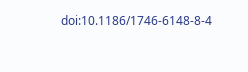doi:10.1186/1746-6148-8-4